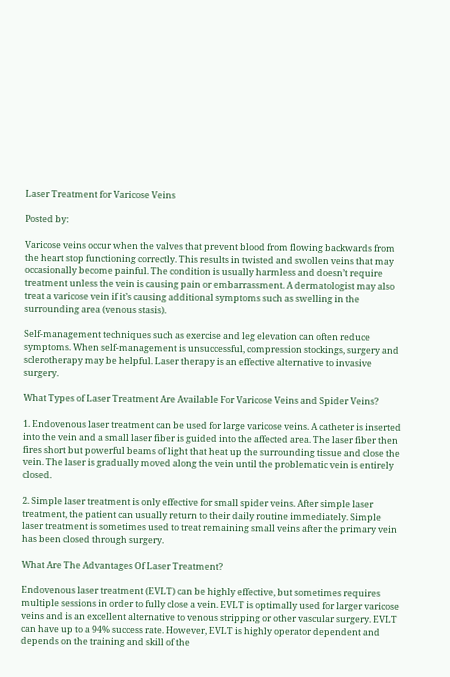Laser Treatment for Varicose Veins

Posted by:

Varicose veins occur when the valves that prevent blood from flowing backwards from the heart stop functioning correctly. This results in twisted and swollen veins that may occasionally become painful. The condition is usually harmless and doesn’t require treatment unless the vein is causing pain or embarrassment. A dermatologist may also treat a varicose vein if it’s causing additional symptoms such as swelling in the surrounding area (venous stasis).

Self-management techniques such as exercise and leg elevation can often reduce symptoms. When self-management is unsuccessful, compression stockings, surgery and sclerotherapy may be helpful. Laser therapy is an effective alternative to invasive surgery.

What Types of Laser Treatment Are Available For Varicose Veins and Spider Veins?

1. Endovenous laser treatment can be used for large varicose veins. A catheter is inserted into the vein and a small laser fiber is guided into the affected area. The laser fiber then fires short but powerful beams of light that heat up the surrounding tissue and close the vein. The laser is gradually moved along the vein until the problematic vein is entirely closed.

2. Simple laser treatment is only effective for small spider veins. After simple laser treatment, the patient can usually return to their daily routine immediately. Simple laser treatment is sometimes used to treat remaining small veins after the primary vein has been closed through surgery.

What Are The Advantages Of Laser Treatment?

Endovenous laser treatment (EVLT) can be highly effective, but sometimes requires multiple sessions in order to fully close a vein. EVLT is optimally used for larger varicose veins and is an excellent alternative to venous stripping or other vascular surgery. EVLT can have up to a 94% success rate. However, EVLT is highly operator dependent and depends on the training and skill of the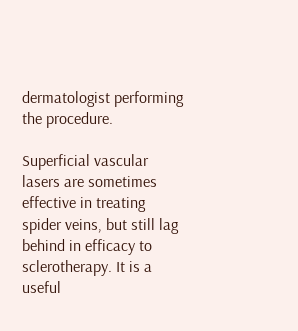dermatologist performing the procedure.

Superficial vascular lasers are sometimes effective in treating spider veins, but still lag behind in efficacy to sclerotherapy. It is a useful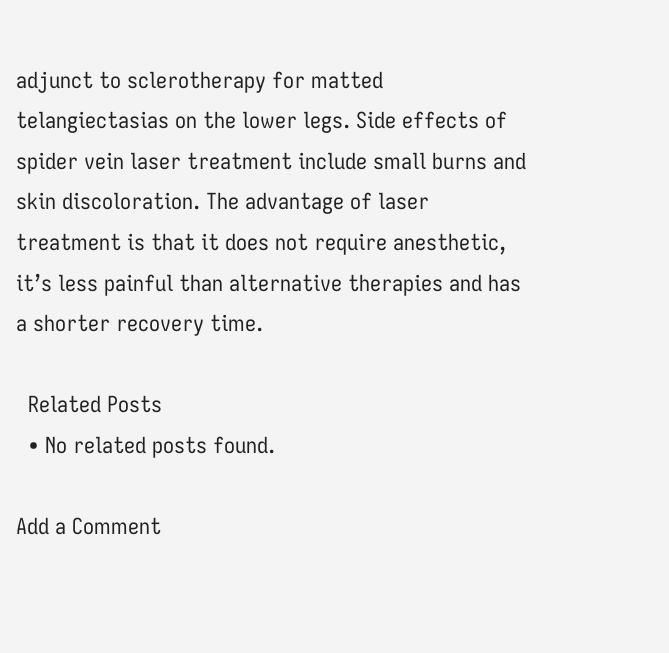adjunct to sclerotherapy for matted telangiectasias on the lower legs. Side effects of spider vein laser treatment include small burns and skin discoloration. The advantage of laser treatment is that it does not require anesthetic, it’s less painful than alternative therapies and has a shorter recovery time.

  Related Posts
  • No related posts found.

Add a Comment